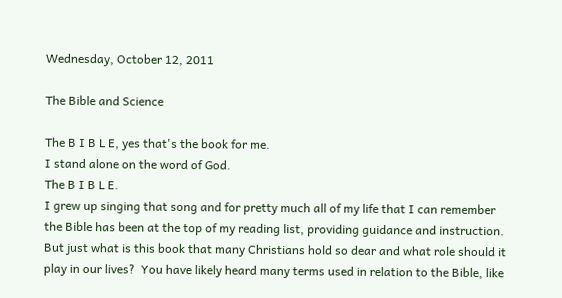Wednesday, October 12, 2011

The Bible and Science

The B I B L E, yes that's the book for me.
I stand alone on the word of God.
The B I B L E.
I grew up singing that song and for pretty much all of my life that I can remember the Bible has been at the top of my reading list, providing guidance and instruction.  But just what is this book that many Christians hold so dear and what role should it play in our lives?  You have likely heard many terms used in relation to the Bible, like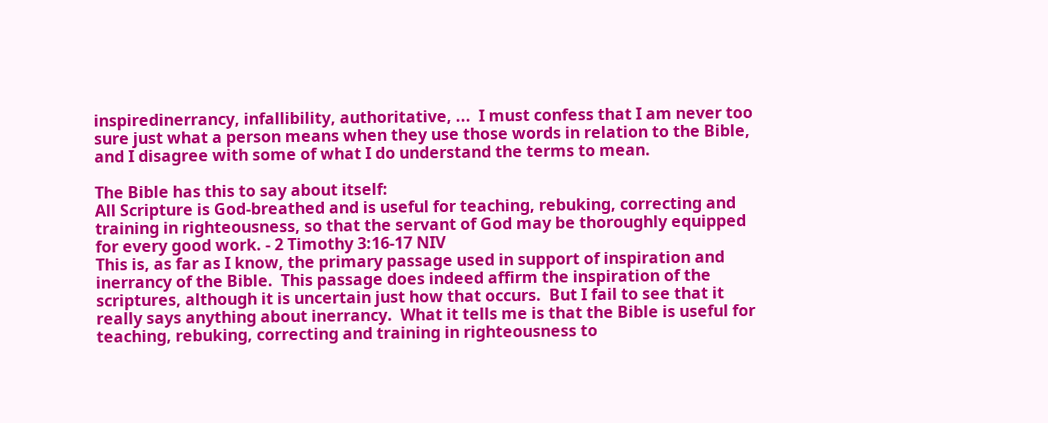inspiredinerrancy, infallibility, authoritative, ...  I must confess that I am never too sure just what a person means when they use those words in relation to the Bible, and I disagree with some of what I do understand the terms to mean.

The Bible has this to say about itself:
All Scripture is God-breathed and is useful for teaching, rebuking, correcting and training in righteousness, so that the servant of God may be thoroughly equipped for every good work. - 2 Timothy 3:16-17 NIV
This is, as far as I know, the primary passage used in support of inspiration and inerrancy of the Bible.  This passage does indeed affirm the inspiration of the scriptures, although it is uncertain just how that occurs.  But I fail to see that it really says anything about inerrancy.  What it tells me is that the Bible is useful for teaching, rebuking, correcting and training in righteousness to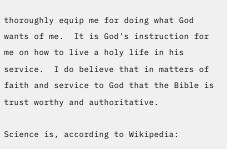thoroughly equip me for doing what God wants of me.  It is God's instruction for me on how to live a holy life in his service.  I do believe that in matters of faith and service to God that the Bible is trust worthy and authoritative.

Science is, according to Wikipedia: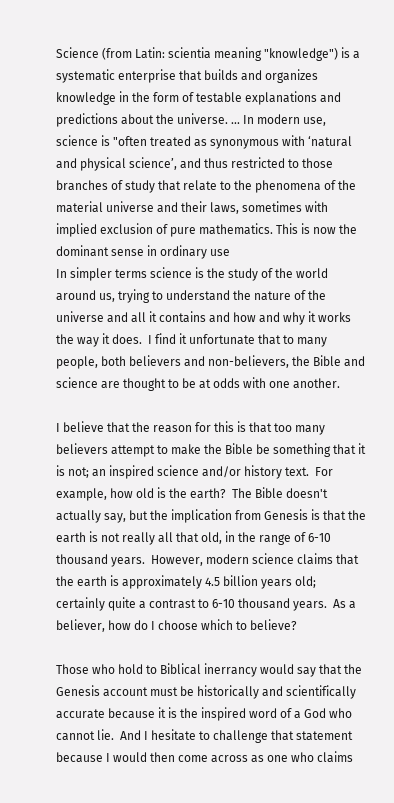Science (from Latin: scientia meaning "knowledge") is a systematic enterprise that builds and organizes knowledge in the form of testable explanations and predictions about the universe. ... In modern use, science is "often treated as synonymous with ‘natural and physical science’, and thus restricted to those branches of study that relate to the phenomena of the material universe and their laws, sometimes with implied exclusion of pure mathematics. This is now the dominant sense in ordinary use
In simpler terms science is the study of the world around us, trying to understand the nature of the universe and all it contains and how and why it works the way it does.  I find it unfortunate that to many people, both believers and non-believers, the Bible and science are thought to be at odds with one another.

I believe that the reason for this is that too many believers attempt to make the Bible be something that it is not; an inspired science and/or history text.  For example, how old is the earth?  The Bible doesn't actually say, but the implication from Genesis is that the earth is not really all that old, in the range of 6-10 thousand years.  However, modern science claims that the earth is approximately 4.5 billion years old; certainly quite a contrast to 6-10 thousand years.  As a believer, how do I choose which to believe?

Those who hold to Biblical inerrancy would say that the Genesis account must be historically and scientifically accurate because it is the inspired word of a God who cannot lie.  And I hesitate to challenge that statement because I would then come across as one who claims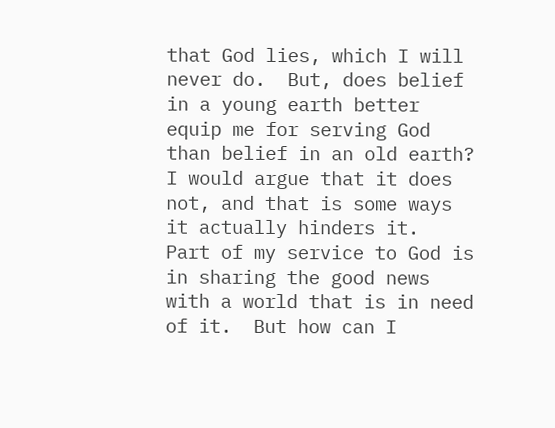that God lies, which I will never do.  But, does belief in a young earth better equip me for serving God than belief in an old earth?  I would argue that it does not, and that is some ways it actually hinders it.  Part of my service to God is in sharing the good news with a world that is in need of it.  But how can I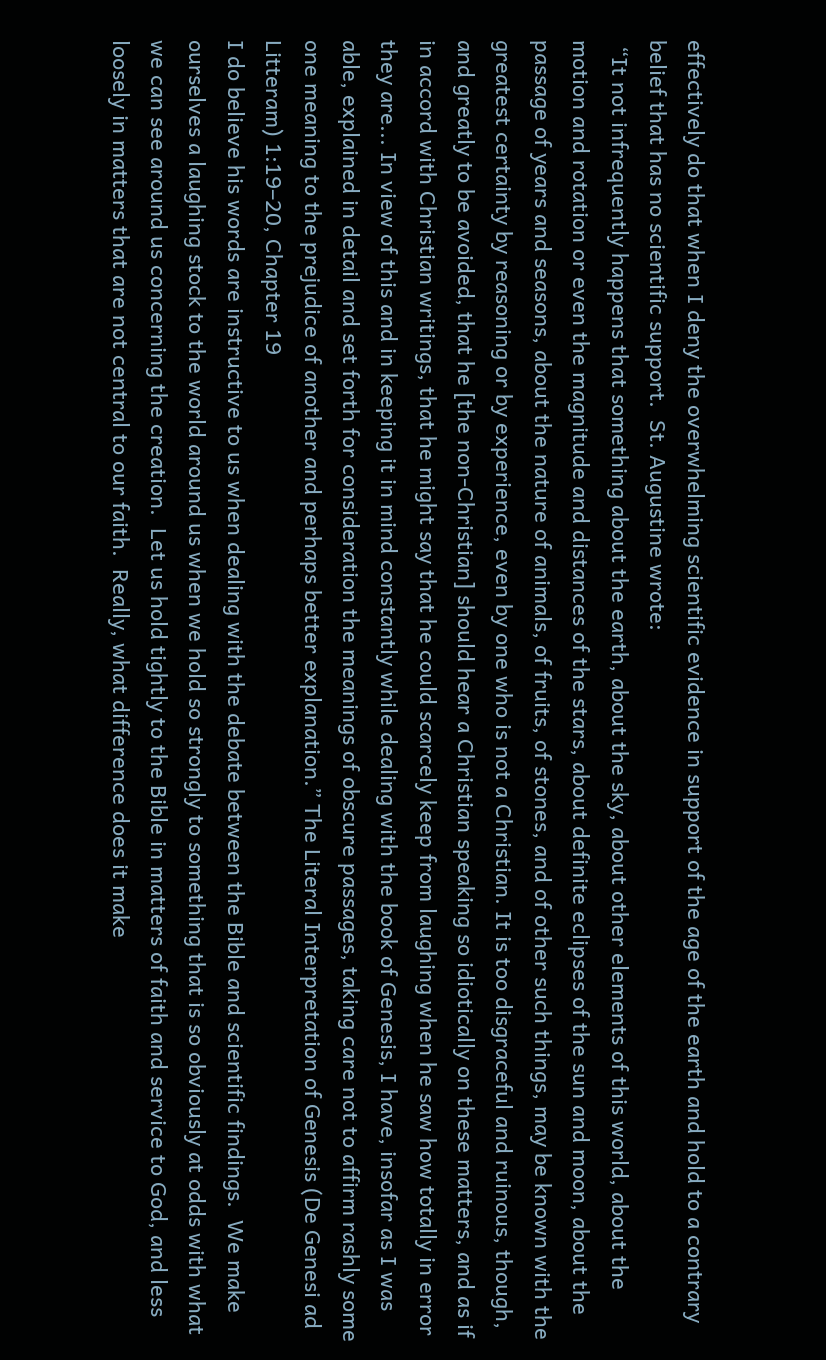effectively do that when I deny the overwhelming scientific evidence in support of the age of the earth and hold to a contrary belief that has no scientific support.  St. Augustine wrote:
 “It not infrequently happens that something about the earth, about the sky, about other elements of this world, about the motion and rotation or even the magnitude and distances of the stars, about definite eclipses of the sun and moon, about the passage of years and seasons, about the nature of animals, of fruits, of stones, and of other such things, may be known with the greatest certainty by reasoning or by experience, even by one who is not a Christian. It is too disgraceful and ruinous, though, and greatly to be avoided, that he [the non-Christian] should hear a Christian speaking so idiotically on these matters, and as if in accord with Christian writings, that he might say that he could scarcely keep from laughing when he saw how totally in error they are... In view of this and in keeping it in mind constantly while dealing with the book of Genesis, I have, insofar as I was able, explained in detail and set forth for consideration the meanings of obscure passages, taking care not to affirm rashly some one meaning to the prejudice of another and perhaps better explanation.” The Literal Interpretation of Genesis (De Genesi ad Litteram) 1:19–20, Chapter 19
I do believe his words are instructive to us when dealing with the debate between the Bible and scientific findings.  We make ourselves a laughing stock to the world around us when we hold so strongly to something that is so obviously at odds with what we can see around us concerning the creation.  Let us hold tightly to the Bible in matters of faith and service to God, and less loosely in matters that are not central to our faith.  Really, what difference does it make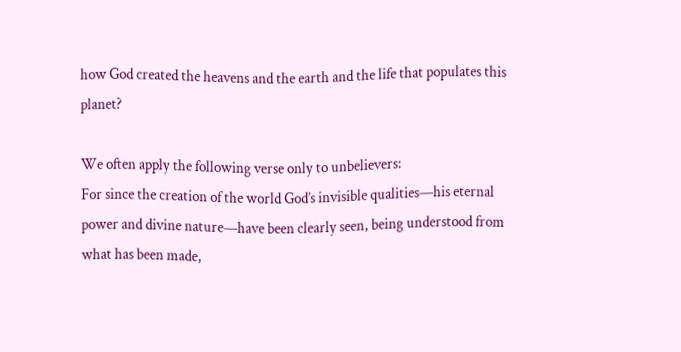how God created the heavens and the earth and the life that populates this planet?

We often apply the following verse only to unbelievers:
For since the creation of the world God’s invisible qualities—his eternal power and divine nature—have been clearly seen, being understood from what has been made,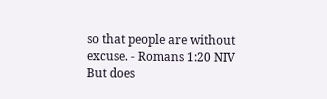so that people are without excuse. - Romans 1:20 NIV
But does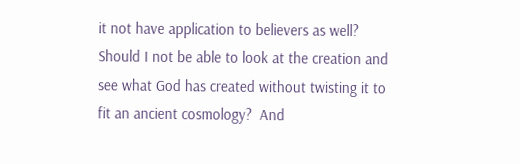it not have application to believers as well?  Should I not be able to look at the creation and see what God has created without twisting it to fit an ancient cosmology?  And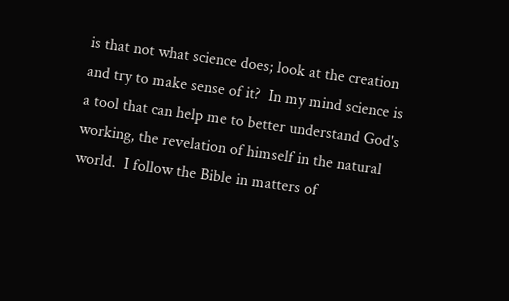is that not what science does; look at the creation and try to make sense of it?  In my mind science is a tool that can help me to better understand God's working, the revelation of himself in the natural world.  I follow the Bible in matters of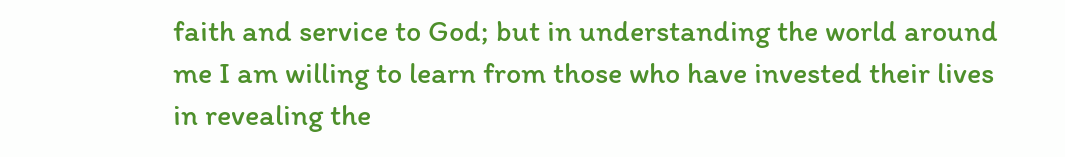faith and service to God; but in understanding the world around me I am willing to learn from those who have invested their lives in revealing the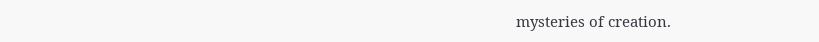mysteries of creation.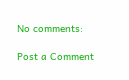No comments:

Post a Comment